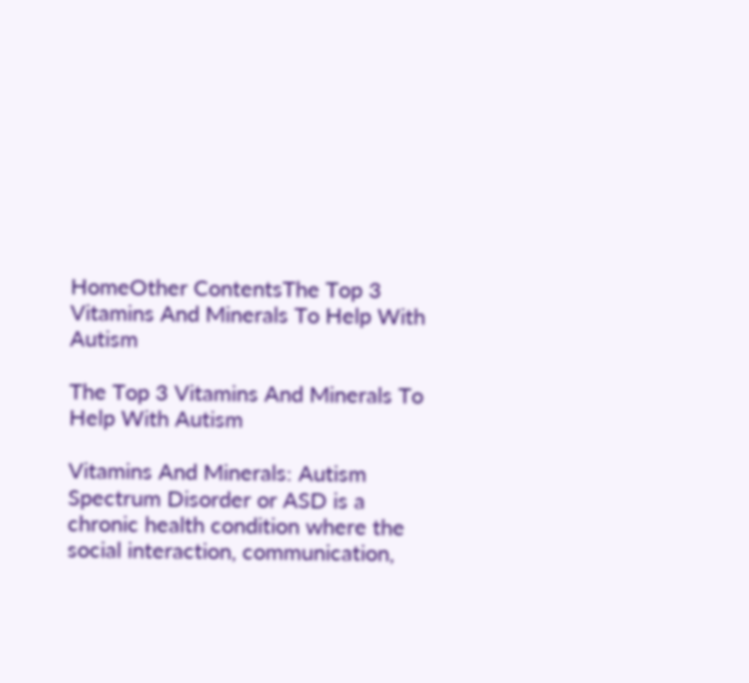HomeOther ContentsThe Top 3 Vitamins And Minerals To Help With Autism

The Top 3 Vitamins And Minerals To Help With Autism

Vitamins And Minerals: Autism Spectrum Disorder or ASD is a chronic health condition where the social interaction, communication,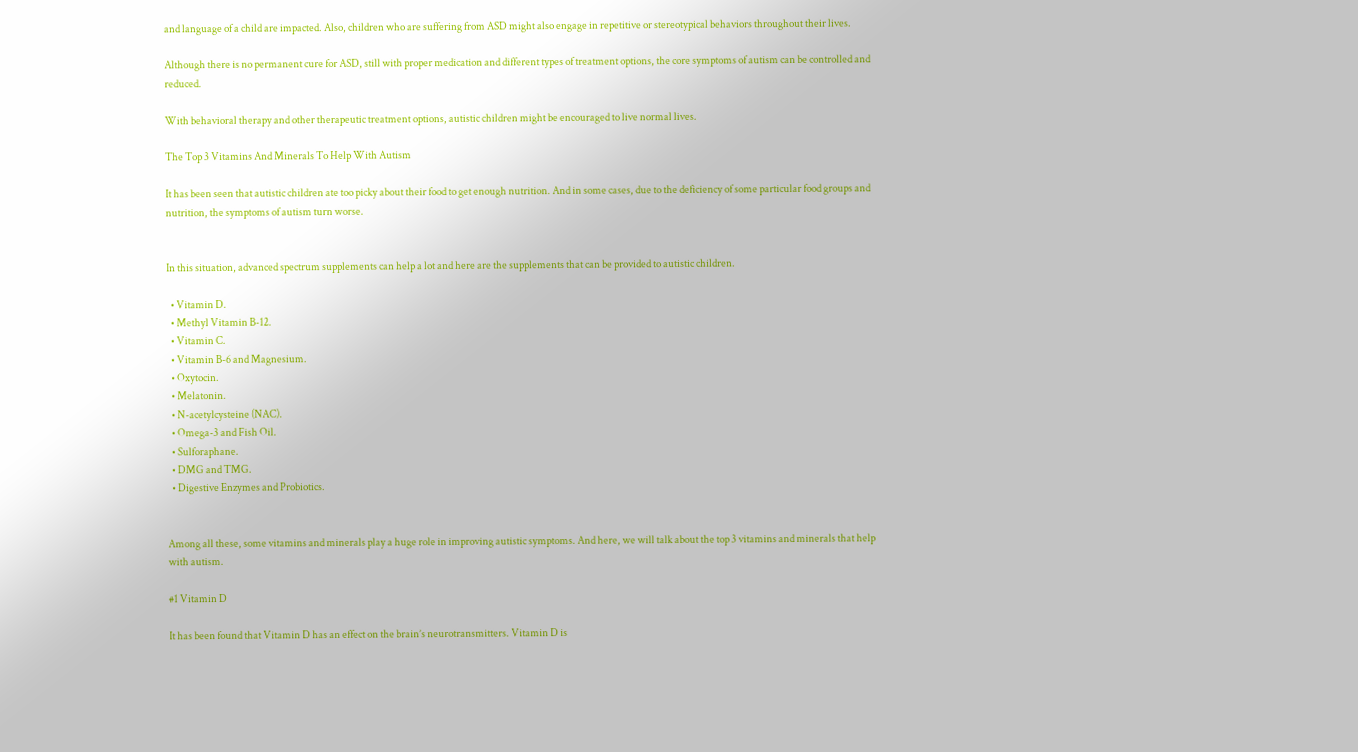and language of a child are impacted. Also, children who are suffering from ASD might also engage in repetitive or stereotypical behaviors throughout their lives.

Although there is no permanent cure for ASD, still with proper medication and different types of treatment options, the core symptoms of autism can be controlled and reduced.

With behavioral therapy and other therapeutic treatment options, autistic children might be encouraged to live normal lives.

The Top 3 Vitamins And Minerals To Help With Autism

It has been seen that autistic children ate too picky about their food to get enough nutrition. And in some cases, due to the deficiency of some particular food groups and nutrition, the symptoms of autism turn worse.


In this situation, advanced spectrum supplements can help a lot and here are the supplements that can be provided to autistic children.

  • Vitamin D.
  • Methyl Vitamin B-12.
  • Vitamin C.
  • Vitamin B-6 and Magnesium.
  • Oxytocin.
  • Melatonin.
  • N-acetylcysteine (NAC).
  • Omega-3 and Fish Oil.
  • Sulforaphane.
  • DMG and TMG.
  • Digestive Enzymes and Probiotics.


Among all these, some vitamins and minerals play a huge role in improving autistic symptoms. And here, we will talk about the top 3 vitamins and minerals that help with autism.

#1 Vitamin D

It has been found that Vitamin D has an effect on the brain’s neurotransmitters. Vitamin D is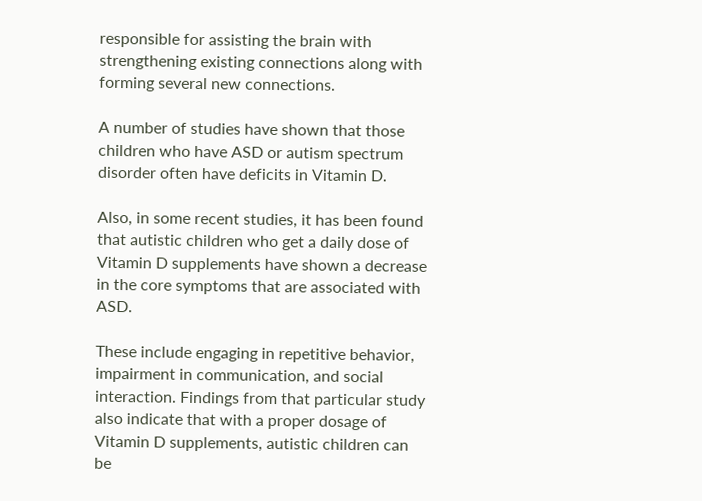responsible for assisting the brain with strengthening existing connections along with forming several new connections.

A number of studies have shown that those children who have ASD or autism spectrum disorder often have deficits in Vitamin D.

Also, in some recent studies, it has been found that autistic children who get a daily dose of Vitamin D supplements have shown a decrease in the core symptoms that are associated with ASD.

These include engaging in repetitive behavior, impairment in communication, and social interaction. Findings from that particular study also indicate that with a proper dosage of Vitamin D supplements, autistic children can be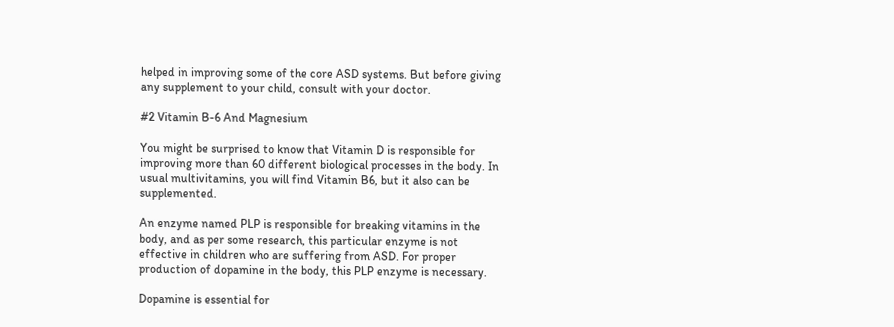helped in improving some of the core ASD systems. But before giving any supplement to your child, consult with your doctor.

#2 Vitamin B-6 And Magnesium

You might be surprised to know that Vitamin D is responsible for improving more than 60 different biological processes in the body. In usual multivitamins, you will find Vitamin B6, but it also can be supplemented.

An enzyme named PLP is responsible for breaking vitamins in the body, and as per some research, this particular enzyme is not effective in children who are suffering from ASD. For proper production of dopamine in the body, this PLP enzyme is necessary.

Dopamine is essential for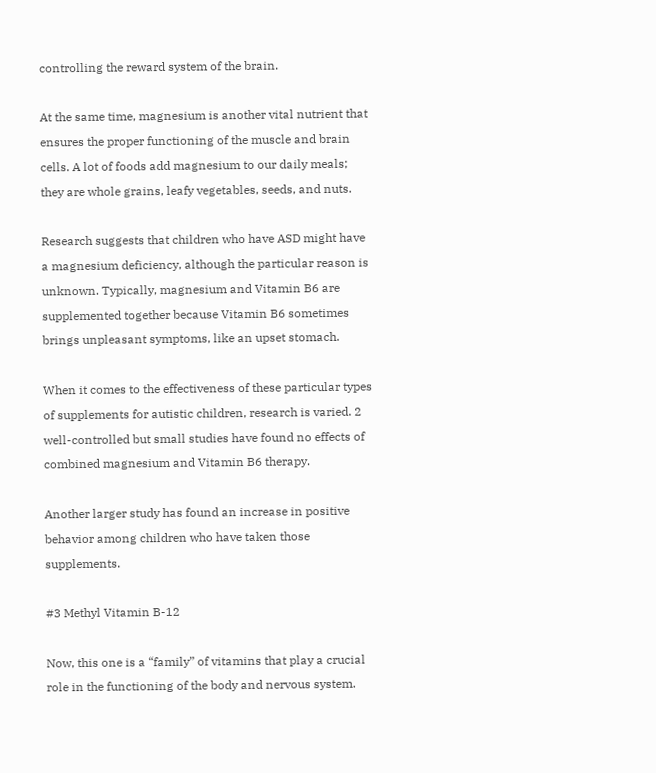controlling the reward system of the brain.

At the same time, magnesium is another vital nutrient that ensures the proper functioning of the muscle and brain cells. A lot of foods add magnesium to our daily meals; they are whole grains, leafy vegetables, seeds, and nuts.

Research suggests that children who have ASD might have a magnesium deficiency, although the particular reason is unknown. Typically, magnesium and Vitamin B6 are supplemented together because Vitamin B6 sometimes brings unpleasant symptoms, like an upset stomach.

When it comes to the effectiveness of these particular types of supplements for autistic children, research is varied. 2 well-controlled but small studies have found no effects of combined magnesium and Vitamin B6 therapy.

Another larger study has found an increase in positive behavior among children who have taken those supplements.

#3 Methyl Vitamin B-12

Now, this one is a “family” of vitamins that play a crucial role in the functioning of the body and nervous system.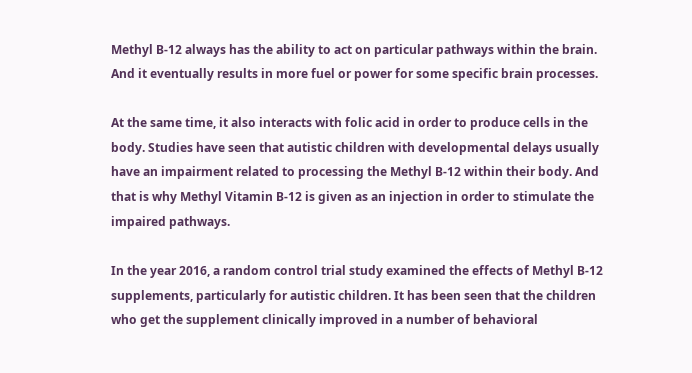Methyl B-12 always has the ability to act on particular pathways within the brain. And it eventually results in more fuel or power for some specific brain processes.

At the same time, it also interacts with folic acid in order to produce cells in the body. Studies have seen that autistic children with developmental delays usually have an impairment related to processing the Methyl B-12 within their body. And that is why Methyl Vitamin B-12 is given as an injection in order to stimulate the impaired pathways.

In the year 2016, a random control trial study examined the effects of Methyl B-12 supplements, particularly for autistic children. It has been seen that the children who get the supplement clinically improved in a number of behavioral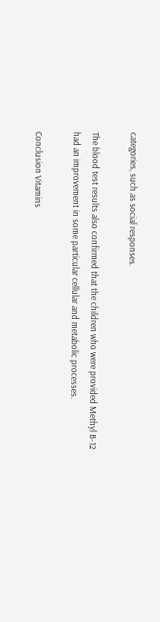categories, such as social responses.

The blood test results also confirmed that the children who were provided Methyl B-12 had an improvement in some particular cellular and metabolic processes.

Conclusion Vitamins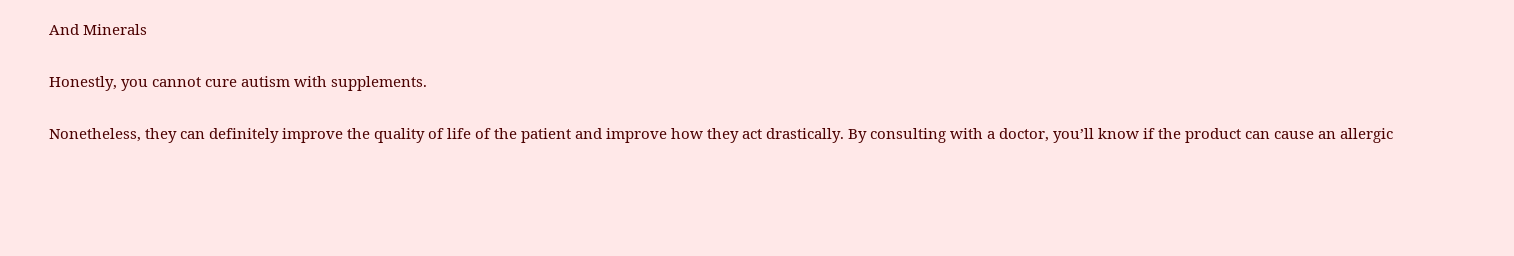And Minerals

Honestly, you cannot cure autism with supplements.

Nonetheless, they can definitely improve the quality of life of the patient and improve how they act drastically. By consulting with a doctor, you’ll know if the product can cause an allergic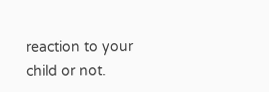reaction to your child or not.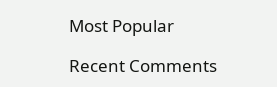Most Popular

Recent Comments